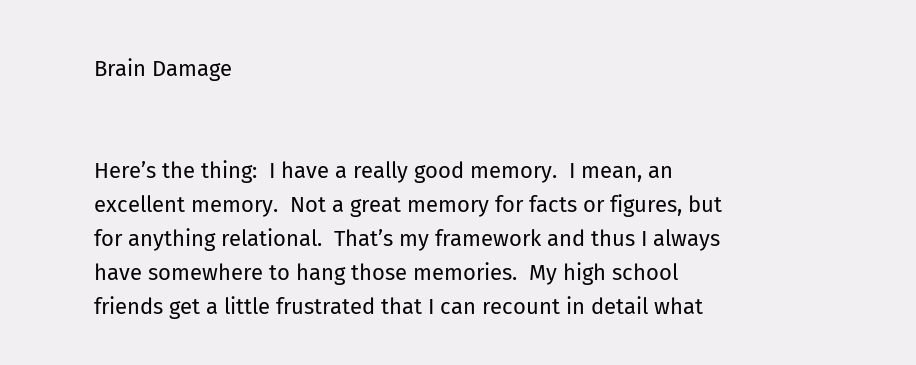Brain Damage


Here’s the thing:  I have a really good memory.  I mean, an excellent memory.  Not a great memory for facts or figures, but for anything relational.  That’s my framework and thus I always have somewhere to hang those memories.  My high school friends get a little frustrated that I can recount in detail what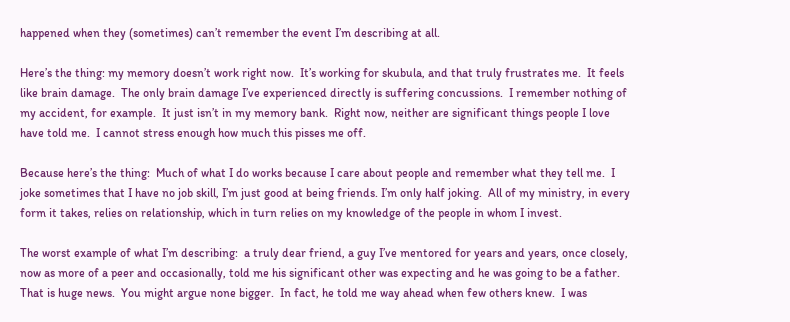happened when they (sometimes) can’t remember the event I’m describing at all.

Here’s the thing: my memory doesn’t work right now.  It’s working for skubula, and that truly frustrates me.  It feels like brain damage.  The only brain damage I’ve experienced directly is suffering concussions.  I remember nothing of my accident, for example.  It just isn’t in my memory bank.  Right now, neither are significant things people I love have told me.  I cannot stress enough how much this pisses me off.

Because here’s the thing:  Much of what I do works because I care about people and remember what they tell me.  I joke sometimes that I have no job skill, I’m just good at being friends. I’m only half joking.  All of my ministry, in every form it takes, relies on relationship, which in turn relies on my knowledge of the people in whom I invest.

The worst example of what I’m describing:  a truly dear friend, a guy I’ve mentored for years and years, once closely, now as more of a peer and occasionally, told me his significant other was expecting and he was going to be a father.  That is huge news.  You might argue none bigger.  In fact, he told me way ahead when few others knew.  I was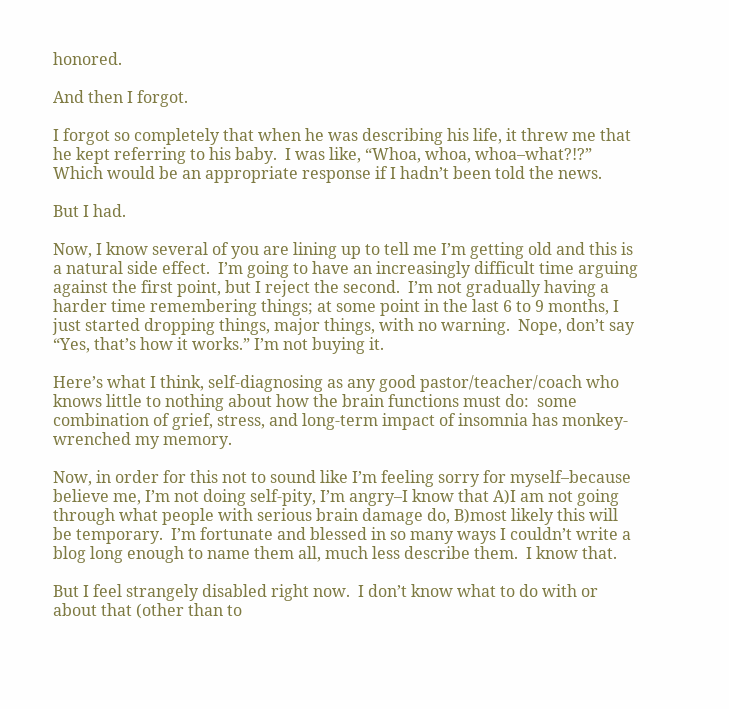honored.

And then I forgot.

I forgot so completely that when he was describing his life, it threw me that he kept referring to his baby.  I was like, “Whoa, whoa, whoa–what?!?”  Which would be an appropriate response if I hadn’t been told the news.

But I had.

Now, I know several of you are lining up to tell me I’m getting old and this is a natural side effect.  I’m going to have an increasingly difficult time arguing against the first point, but I reject the second.  I’m not gradually having a harder time remembering things; at some point in the last 6 to 9 months, I just started dropping things, major things, with no warning.  Nope, don’t say “Yes, that’s how it works.” I’m not buying it.

Here’s what I think, self-diagnosing as any good pastor/teacher/coach who knows little to nothing about how the brain functions must do:  some combination of grief, stress, and long-term impact of insomnia has monkey-wrenched my memory.

Now, in order for this not to sound like I’m feeling sorry for myself–because believe me, I’m not doing self-pity, I’m angry–I know that A)I am not going through what people with serious brain damage do, B)most likely this will be temporary.  I’m fortunate and blessed in so many ways I couldn’t write a blog long enough to name them all, much less describe them.  I know that.

But I feel strangely disabled right now.  I don’t know what to do with or about that (other than to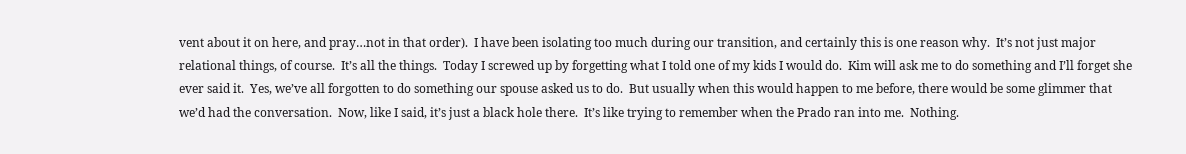vent about it on here, and pray…not in that order).  I have been isolating too much during our transition, and certainly this is one reason why.  It’s not just major relational things, of course.  It’s all the things.  Today I screwed up by forgetting what I told one of my kids I would do.  Kim will ask me to do something and I’ll forget she ever said it.  Yes, we’ve all forgotten to do something our spouse asked us to do.  But usually when this would happen to me before, there would be some glimmer that we’d had the conversation.  Now, like I said, it’s just a black hole there.  It’s like trying to remember when the Prado ran into me.  Nothing.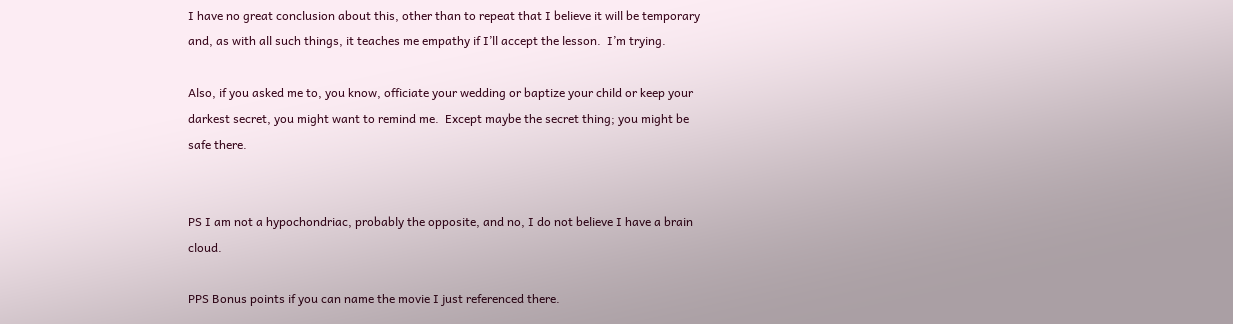I have no great conclusion about this, other than to repeat that I believe it will be temporary and, as with all such things, it teaches me empathy if I’ll accept the lesson.  I’m trying.

Also, if you asked me to, you know, officiate your wedding or baptize your child or keep your darkest secret, you might want to remind me.  Except maybe the secret thing; you might be safe there.


PS I am not a hypochondriac, probably the opposite, and no, I do not believe I have a brain cloud.

PPS Bonus points if you can name the movie I just referenced there.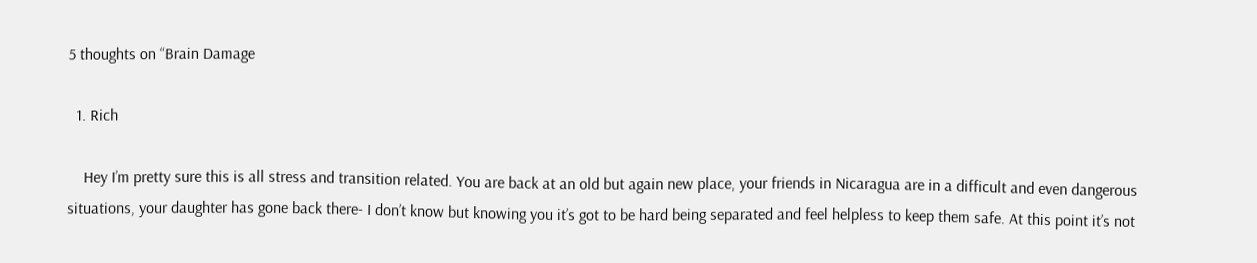5 thoughts on “Brain Damage

  1. Rich

    Hey I’m pretty sure this is all stress and transition related. You are back at an old but again new place, your friends in Nicaragua are in a difficult and even dangerous situations, your daughter has gone back there- I don’t know but knowing you it’s got to be hard being separated and feel helpless to keep them safe. At this point it’s not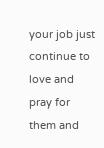your job just continue to love and pray for them and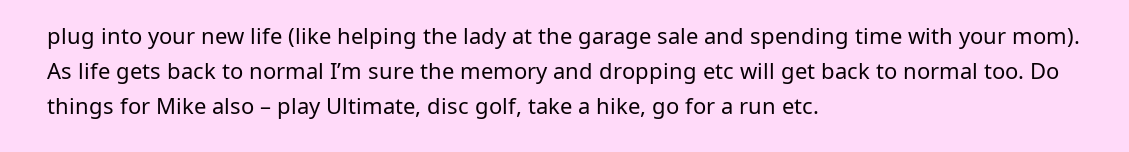plug into your new life (like helping the lady at the garage sale and spending time with your mom). As life gets back to normal I’m sure the memory and dropping etc will get back to normal too. Do things for Mike also – play Ultimate, disc golf, take a hike, go for a run etc.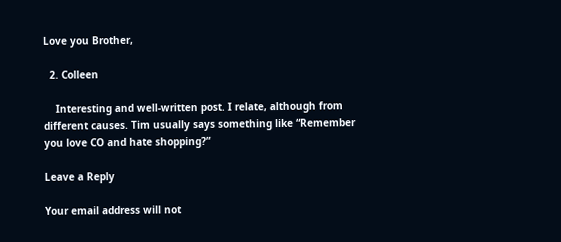Love you Brother,

  2. Colleen

    Interesting and well-written post. I relate, although from different causes. Tim usually says something like “Remember you love CO and hate shopping?”

Leave a Reply

Your email address will not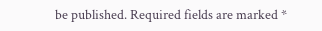be published. Required fields are marked *